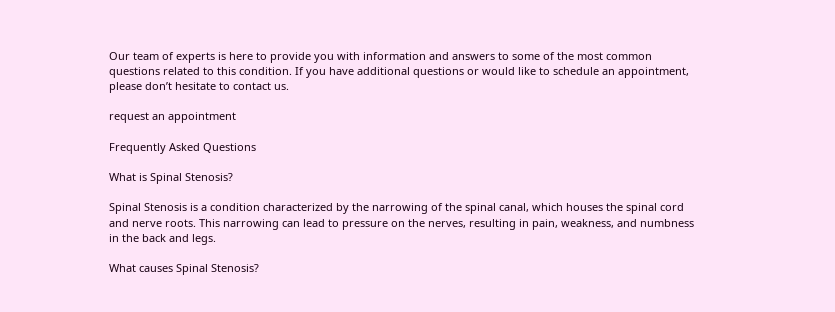Our team of experts is here to provide you with information and answers to some of the most common questions related to this condition. If you have additional questions or would like to schedule an appointment, please don’t hesitate to contact us.

request an appointment

Frequently Asked Questions

What is Spinal Stenosis?

Spinal Stenosis is a condition characterized by the narrowing of the spinal canal, which houses the spinal cord and nerve roots. This narrowing can lead to pressure on the nerves, resulting in pain, weakness, and numbness in the back and legs.

What causes Spinal Stenosis?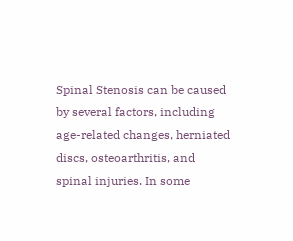Spinal Stenosis can be caused by several factors, including age-related changes, herniated discs, osteoarthritis, and spinal injuries. In some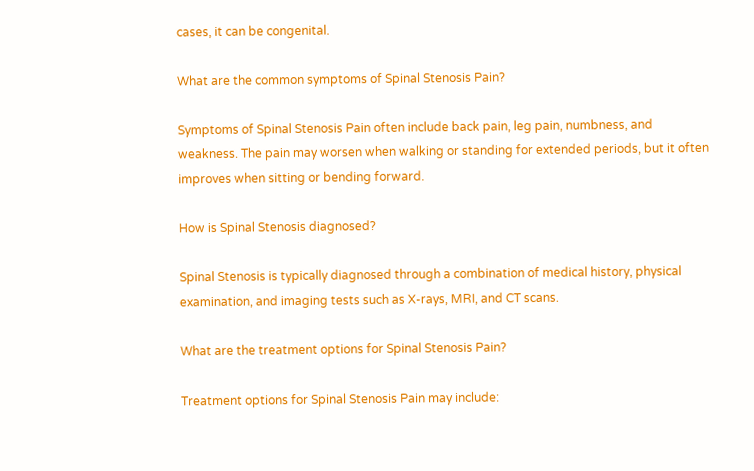cases, it can be congenital.

What are the common symptoms of Spinal Stenosis Pain?

Symptoms of Spinal Stenosis Pain often include back pain, leg pain, numbness, and weakness. The pain may worsen when walking or standing for extended periods, but it often improves when sitting or bending forward.

How is Spinal Stenosis diagnosed?

Spinal Stenosis is typically diagnosed through a combination of medical history, physical examination, and imaging tests such as X-rays, MRI, and CT scans.

What are the treatment options for Spinal Stenosis Pain?

Treatment options for Spinal Stenosis Pain may include: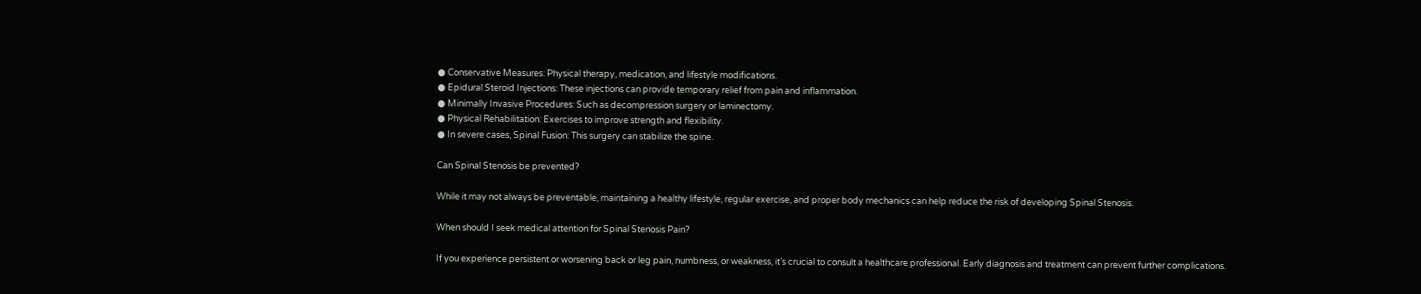● Conservative Measures: Physical therapy, medication, and lifestyle modifications.
● Epidural Steroid Injections: These injections can provide temporary relief from pain and inflammation.
● Minimally Invasive Procedures: Such as decompression surgery or laminectomy.
● Physical Rehabilitation: Exercises to improve strength and flexibility.
● In severe cases, Spinal Fusion: This surgery can stabilize the spine.

Can Spinal Stenosis be prevented?

While it may not always be preventable, maintaining a healthy lifestyle, regular exercise, and proper body mechanics can help reduce the risk of developing Spinal Stenosis.

When should I seek medical attention for Spinal Stenosis Pain?

If you experience persistent or worsening back or leg pain, numbness, or weakness, it’s crucial to consult a healthcare professional. Early diagnosis and treatment can prevent further complications.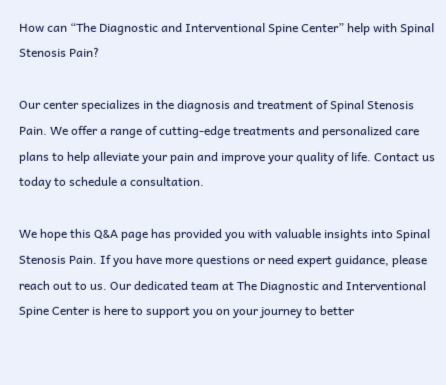How can “The Diagnostic and Interventional Spine Center” help with Spinal Stenosis Pain?

Our center specializes in the diagnosis and treatment of Spinal Stenosis Pain. We offer a range of cutting-edge treatments and personalized care plans to help alleviate your pain and improve your quality of life. Contact us today to schedule a consultation.

We hope this Q&A page has provided you with valuable insights into Spinal Stenosis Pain. If you have more questions or need expert guidance, please reach out to us. Our dedicated team at The Diagnostic and Interventional Spine Center is here to support you on your journey to better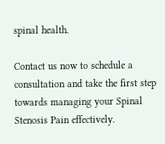spinal health.

Contact us now to schedule a consultation and take the first step towards managing your Spinal Stenosis Pain effectively.